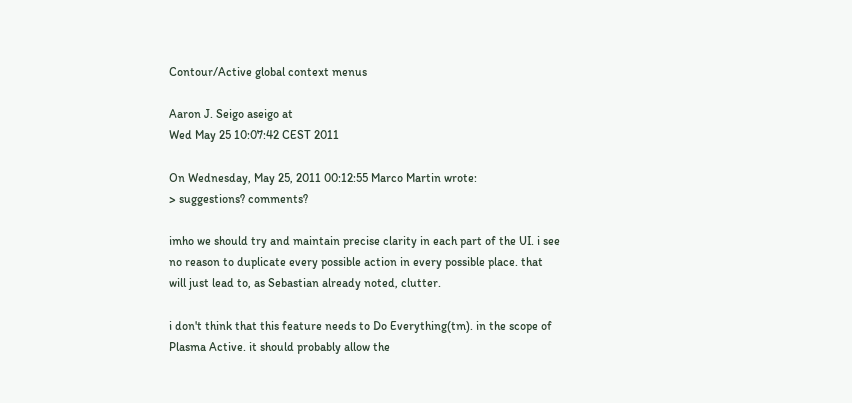Contour/Active global context menus

Aaron J. Seigo aseigo at
Wed May 25 10:07:42 CEST 2011

On Wednesday, May 25, 2011 00:12:55 Marco Martin wrote:
> suggestions? comments?

imho we should try and maintain precise clarity in each part of the UI. i see
no reason to duplicate every possible action in every possible place. that
will just lead to, as Sebastian already noted, clutter.

i don't think that this feature needs to Do Everything(tm). in the scope of
Plasma Active. it should probably allow the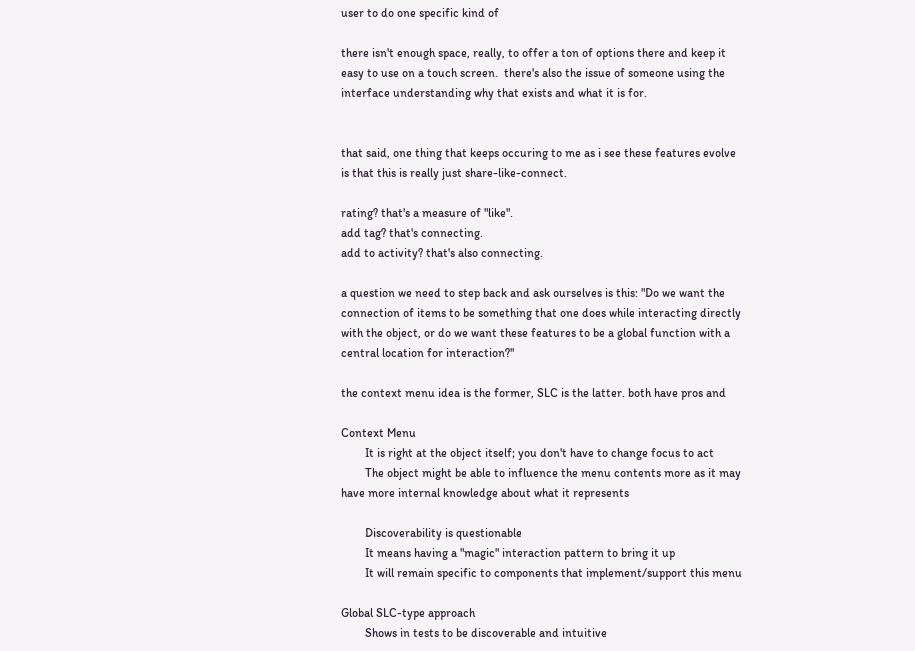user to do one specific kind of

there isn't enough space, really, to offer a ton of options there and keep it
easy to use on a touch screen.  there's also the issue of someone using the
interface understanding why that exists and what it is for.


that said, one thing that keeps occuring to me as i see these features evolve
is that this is really just share-like-connect.

rating? that's a measure of "like".
add tag? that's connecting.
add to activity? that's also connecting.

a question we need to step back and ask ourselves is this: "Do we want the
connection of items to be something that one does while interacting directly
with the object, or do we want these features to be a global function with a
central location for interaction?"

the context menu idea is the former, SLC is the latter. both have pros and

Context Menu
        It is right at the object itself; you don't have to change focus to act
        The object might be able to influence the menu contents more as it may
have more internal knowledge about what it represents

        Discoverability is questionable
        It means having a "magic" interaction pattern to bring it up
        It will remain specific to components that implement/support this menu

Global SLC-type approach
        Shows in tests to be discoverable and intuitive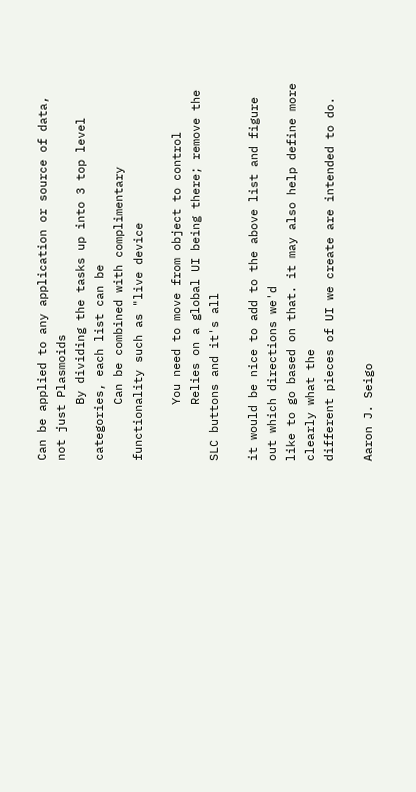Can be applied to any application or source of data, not just Plasmoids
        By dividing the tasks up into 3 top level categories, each list can be
        Can be combined with complimentary functionality such as "live device

        You need to move from object to control
        Relies on a global UI being there; remove the SLC buttons and it's all

it would be nice to add to the above list and figure out which directions we'd
like to go based on that. it may also help define more clearly what the
different pieces of UI we create are intended to do.

Aaron J. Seigo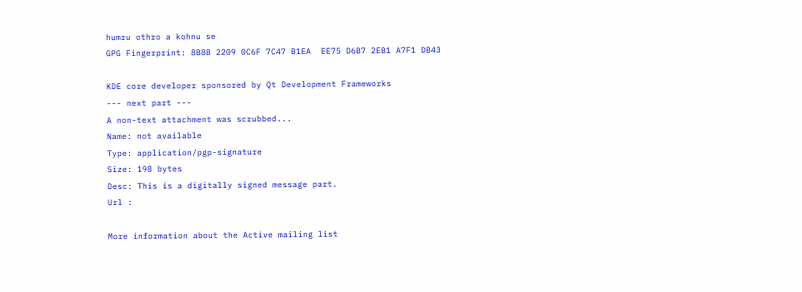humru othro a kohnu se
GPG Fingerprint: 8B8B 2209 0C6F 7C47 B1EA  EE75 D6B7 2EB1 A7F1 DB43

KDE core developer sponsored by Qt Development Frameworks
--- next part ---
A non-text attachment was scrubbed...
Name: not available
Type: application/pgp-signature
Size: 198 bytes
Desc: This is a digitally signed message part.
Url :

More information about the Active mailing list